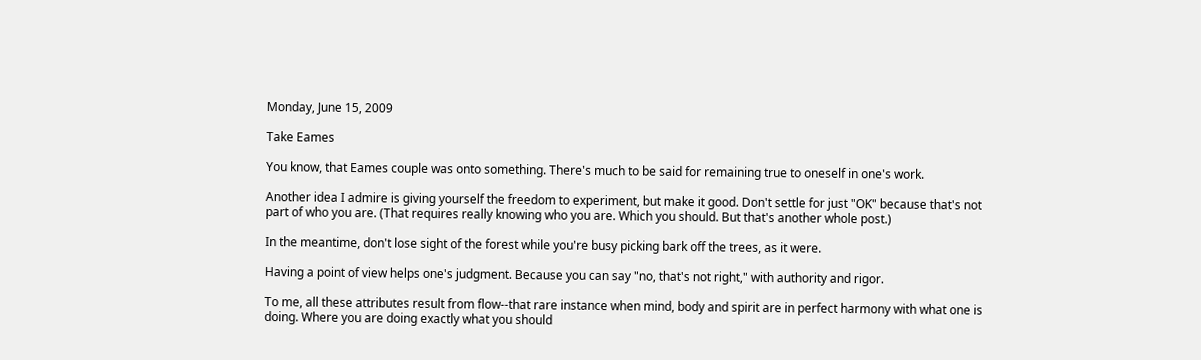Monday, June 15, 2009

Take Eames

You know, that Eames couple was onto something. There's much to be said for remaining true to oneself in one's work.

Another idea I admire is giving yourself the freedom to experiment, but make it good. Don't settle for just "OK" because that's not part of who you are. (That requires really knowing who you are. Which you should. But that's another whole post.)

In the meantime, don't lose sight of the forest while you're busy picking bark off the trees, as it were.

Having a point of view helps one's judgment. Because you can say "no, that's not right," with authority and rigor.

To me, all these attributes result from flow--that rare instance when mind, body and spirit are in perfect harmony with what one is doing. Where you are doing exactly what you should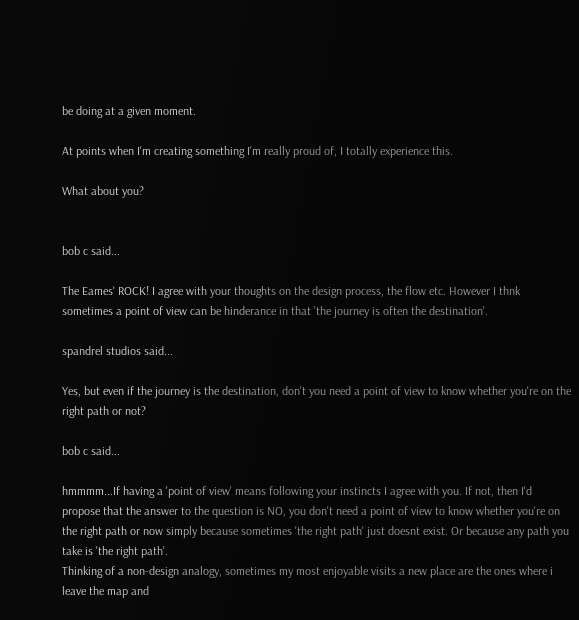be doing at a given moment.

At points when I'm creating something I'm really proud of, I totally experience this.

What about you?


bob c said...

The Eames' ROCK! I agree with your thoughts on the design process, the flow etc. However I thnk sometimes a point of view can be hinderance in that 'the journey is often the destination'.

spandrel studios said...

Yes, but even if the journey is the destination, don't you need a point of view to know whether you're on the right path or not?

bob c said...

hmmmm...If having a 'point of view' means following your instincts I agree with you. If not, then I'd propose that the answer to the question is NO, you don't need a point of view to know whether you're on the right path or now simply because sometimes 'the right path' just doesnt exist. Or because any path you take is 'the right path'.
Thinking of a non-design analogy, sometimes my most enjoyable visits a new place are the ones where i leave the map and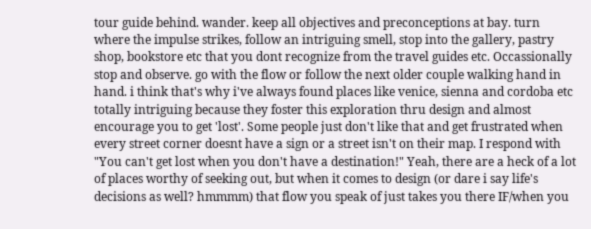tour guide behind. wander. keep all objectives and preconceptions at bay. turn where the impulse strikes, follow an intriguing smell, stop into the gallery, pastry shop, bookstore etc that you dont recognize from the travel guides etc. Occassionally stop and observe. go with the flow or follow the next older couple walking hand in hand. i think that's why i've always found places like venice, sienna and cordoba etc totally intriguing because they foster this exploration thru design and almost encourage you to get 'lost'. Some people just don't like that and get frustrated when every street corner doesnt have a sign or a street isn't on their map. I respond with "You can't get lost when you don't have a destination!" Yeah, there are a heck of a lot of places worthy of seeking out, but when it comes to design (or dare i say life's decisions as well? hmmmm) that flow you speak of just takes you there IF/when you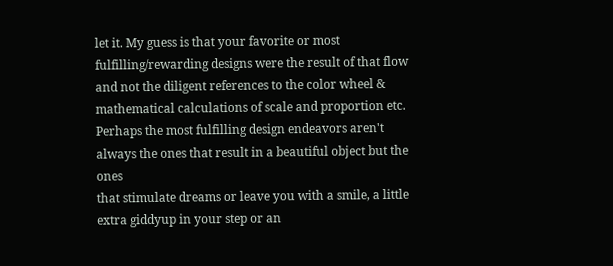let it. My guess is that your favorite or most fulfilling/rewarding designs were the result of that flow and not the diligent references to the color wheel & mathematical calculations of scale and proportion etc. Perhaps the most fulfilling design endeavors aren't always the ones that result in a beautiful object but the ones
that stimulate dreams or leave you with a smile, a little extra giddyup in your step or an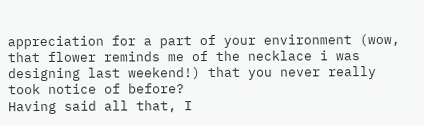appreciation for a part of your environment (wow, that flower reminds me of the necklace i was designing last weekend!) that you never really took notice of before?
Having said all that, I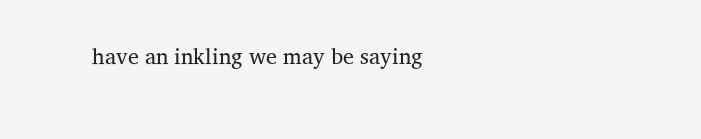have an inkling we may be saying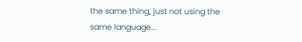the same thing, just not using the same language...